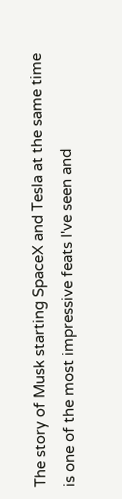The story of Musk starting SpaceX and Tesla at the same time is one of the most impressive feats I've seen and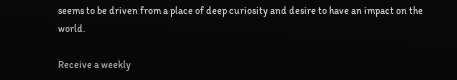seems to be driven from a place of deep curiosity and desire to have an impact on the world.

Receive a weekly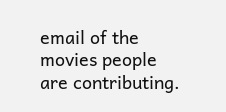email of the movies people are contributing.